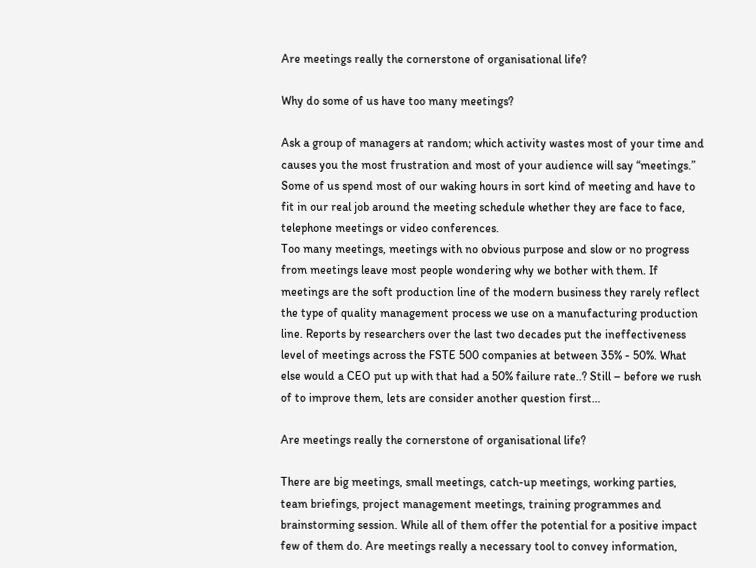Are meetings really the cornerstone of organisational life?

Why do some of us have too many meetings?

Ask a group of managers at random; which activity wastes most of your time and causes you the most frustration and most of your audience will say “meetings.”
Some of us spend most of our waking hours in sort kind of meeting and have to fit in our real job around the meeting schedule whether they are face to face, telephone meetings or video conferences.
Too many meetings, meetings with no obvious purpose and slow or no progress from meetings leave most people wondering why we bother with them. If meetings are the soft production line of the modern business they rarely reflect the type of quality management process we use on a manufacturing production line. Reports by researchers over the last two decades put the ineffectiveness level of meetings across the FSTE 500 companies at between 35% - 50%. What else would a CEO put up with that had a 50% failure rate..? Still – before we rush of to improve them, lets are consider another question first…

Are meetings really the cornerstone of organisational life?

There are big meetings, small meetings, catch-up meetings, working parties, team briefings, project management meetings, training programmes and brainstorming session. While all of them offer the potential for a positive impact few of them do. Are meetings really a necessary tool to convey information,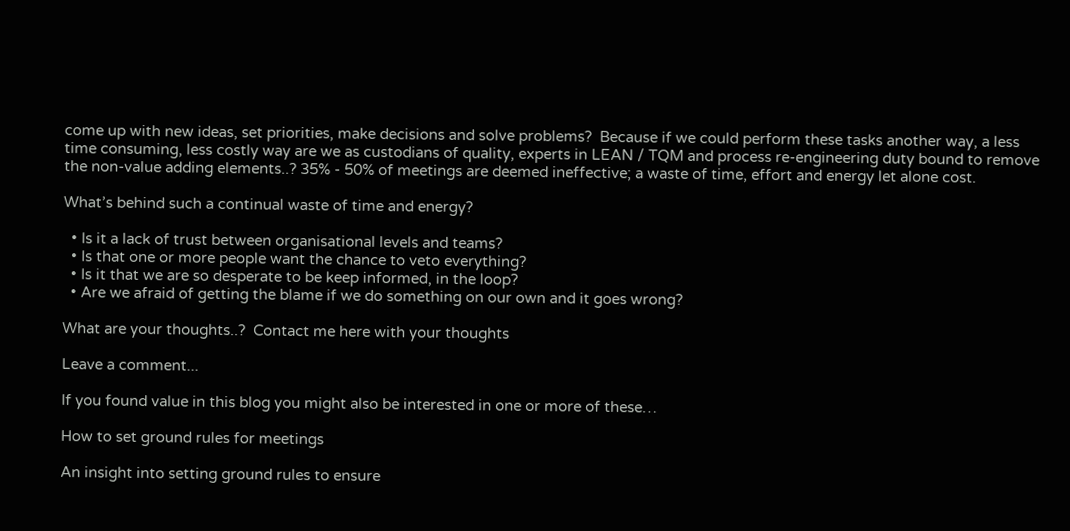come up with new ideas, set priorities, make decisions and solve problems?  Because if we could perform these tasks another way, a less time consuming, less costly way are we as custodians of quality, experts in LEAN / TQM and process re-engineering duty bound to remove the non-value adding elements..? 35% - 50% of meetings are deemed ineffective; a waste of time, effort and energy let alone cost.

What’s behind such a continual waste of time and energy?

  • Is it a lack of trust between organisational levels and teams?
  • Is that one or more people want the chance to veto everything?
  • Is it that we are so desperate to be keep informed, in the loop?
  • Are we afraid of getting the blame if we do something on our own and it goes wrong?

What are your thoughts..?  Contact me here with your thoughts

Leave a comment...

If you found value in this blog you might also be interested in one or more of these…

How to set ground rules for meetings

An insight into setting ground rules to ensure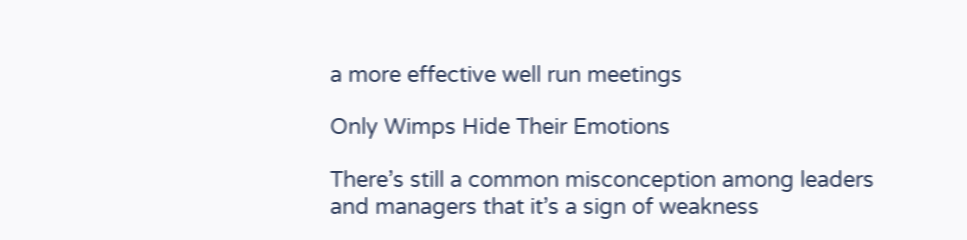a more effective well run meetings

Only Wimps Hide Their Emotions

There’s still a common misconception among leaders and managers that it’s a sign of weakness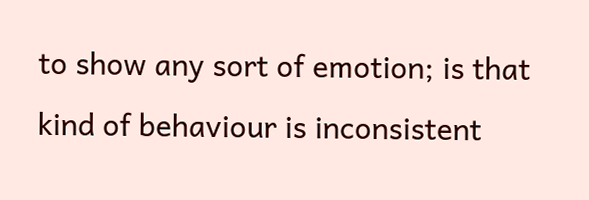to show any sort of emotion; is that kind of behaviour is inconsistent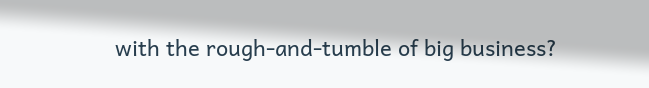with the rough-and-tumble of big business?